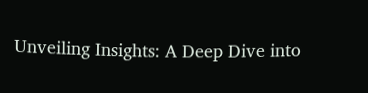Unveiling Insights: A Deep Dive into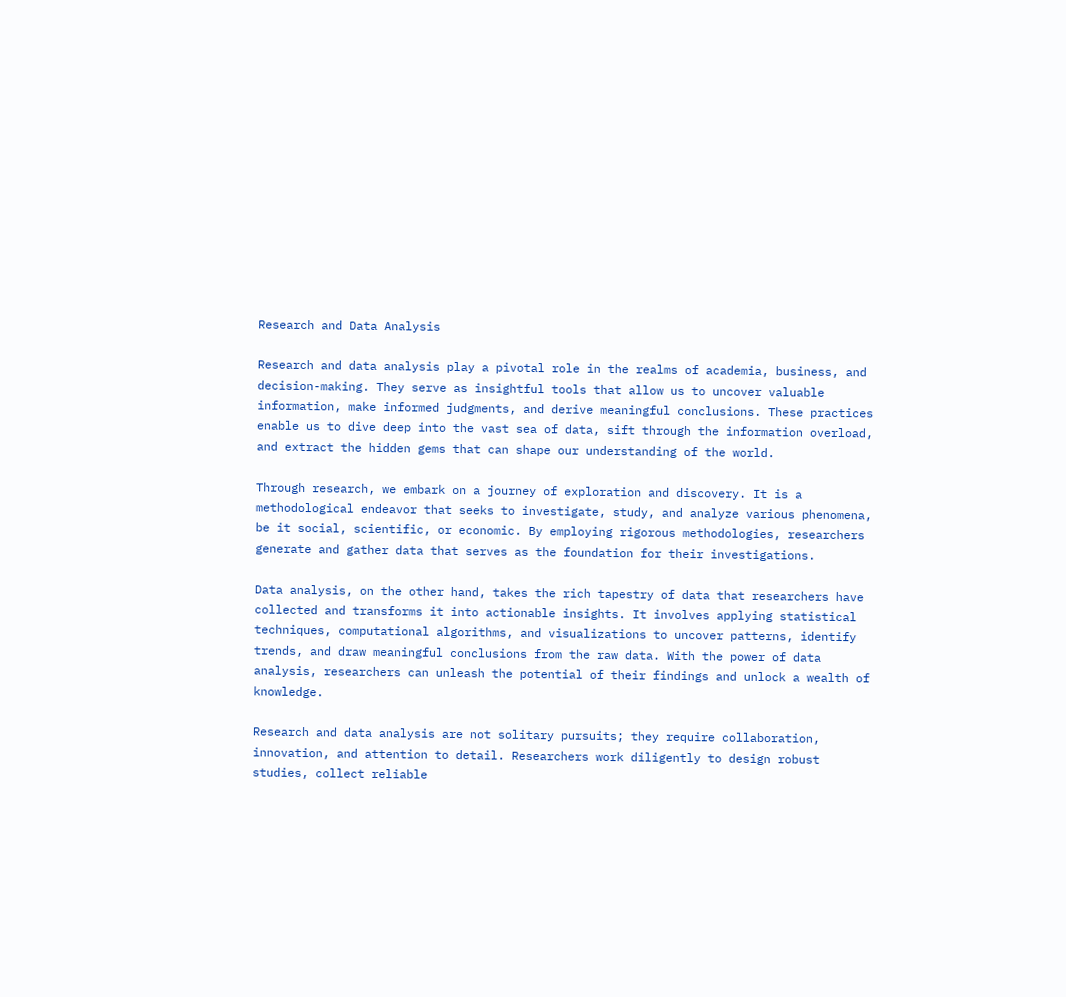Research and Data Analysis

Research and data analysis play a pivotal role in the realms of academia, business, and decision-making. They serve as insightful tools that allow us to uncover valuable information, make informed judgments, and derive meaningful conclusions. These practices enable us to dive deep into the vast sea of data, sift through the information overload, and extract the hidden gems that can shape our understanding of the world.

Through research, we embark on a journey of exploration and discovery. It is a methodological endeavor that seeks to investigate, study, and analyze various phenomena, be it social, scientific, or economic. By employing rigorous methodologies, researchers generate and gather data that serves as the foundation for their investigations.

Data analysis, on the other hand, takes the rich tapestry of data that researchers have collected and transforms it into actionable insights. It involves applying statistical techniques, computational algorithms, and visualizations to uncover patterns, identify trends, and draw meaningful conclusions from the raw data. With the power of data analysis, researchers can unleash the potential of their findings and unlock a wealth of knowledge.

Research and data analysis are not solitary pursuits; they require collaboration, innovation, and attention to detail. Researchers work diligently to design robust studies, collect reliable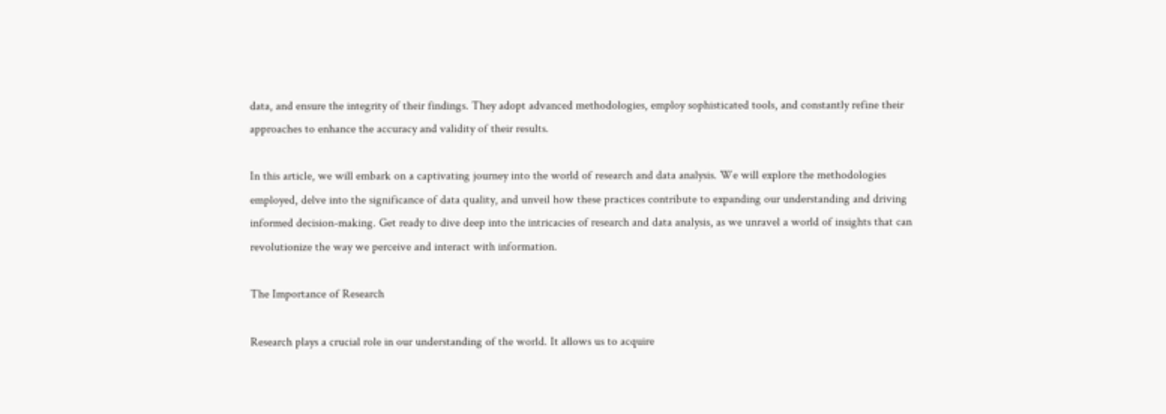data, and ensure the integrity of their findings. They adopt advanced methodologies, employ sophisticated tools, and constantly refine their approaches to enhance the accuracy and validity of their results.

In this article, we will embark on a captivating journey into the world of research and data analysis. We will explore the methodologies employed, delve into the significance of data quality, and unveil how these practices contribute to expanding our understanding and driving informed decision-making. Get ready to dive deep into the intricacies of research and data analysis, as we unravel a world of insights that can revolutionize the way we perceive and interact with information.

The Importance of Research

Research plays a crucial role in our understanding of the world. It allows us to acquire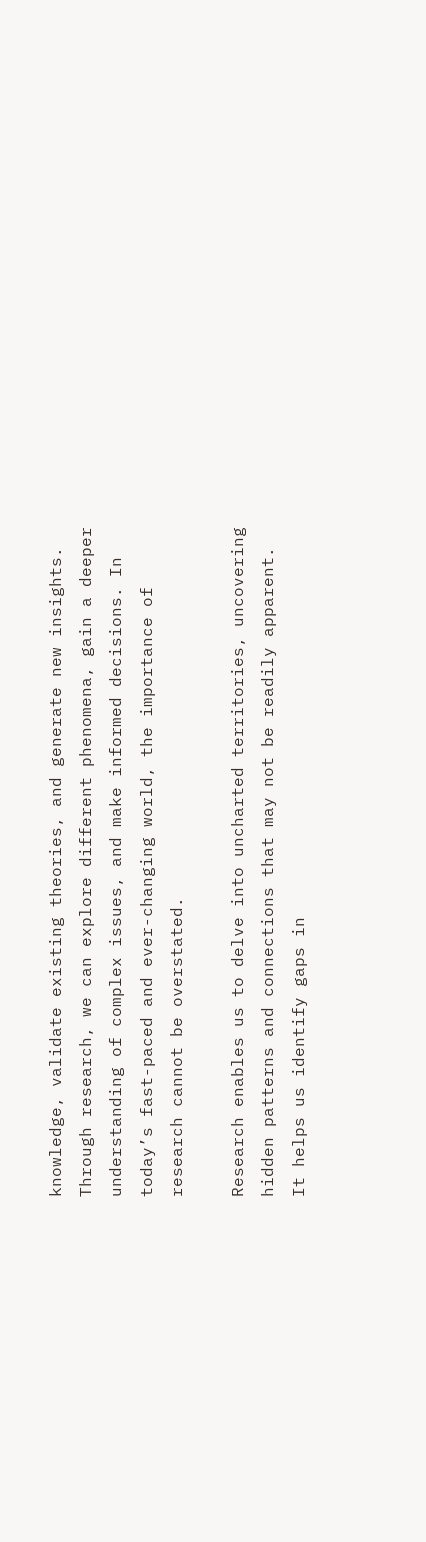knowledge, validate existing theories, and generate new insights. Through research, we can explore different phenomena, gain a deeper understanding of complex issues, and make informed decisions. In today’s fast-paced and ever-changing world, the importance of research cannot be overstated.

Research enables us to delve into uncharted territories, uncovering hidden patterns and connections that may not be readily apparent. It helps us identify gaps in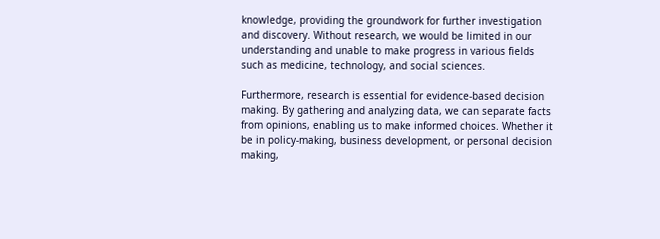knowledge, providing the groundwork for further investigation and discovery. Without research, we would be limited in our understanding and unable to make progress in various fields such as medicine, technology, and social sciences.

Furthermore, research is essential for evidence-based decision making. By gathering and analyzing data, we can separate facts from opinions, enabling us to make informed choices. Whether it be in policy-making, business development, or personal decision making,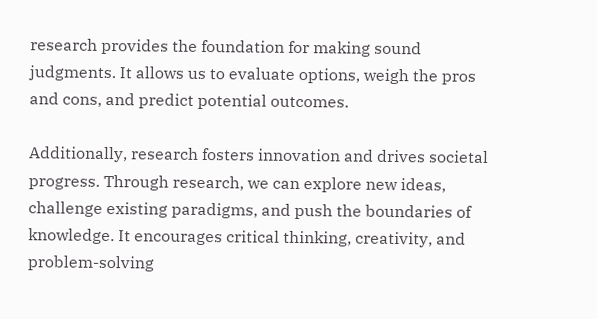research provides the foundation for making sound judgments. It allows us to evaluate options, weigh the pros and cons, and predict potential outcomes.

Additionally, research fosters innovation and drives societal progress. Through research, we can explore new ideas, challenge existing paradigms, and push the boundaries of knowledge. It encourages critical thinking, creativity, and problem-solving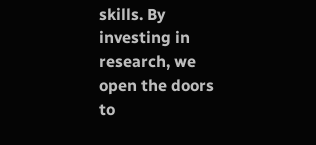skills. By investing in research, we open the doors to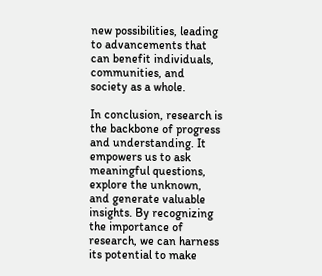new possibilities, leading to advancements that can benefit individuals, communities, and society as a whole.

In conclusion, research is the backbone of progress and understanding. It empowers us to ask meaningful questions, explore the unknown, and generate valuable insights. By recognizing the importance of research, we can harness its potential to make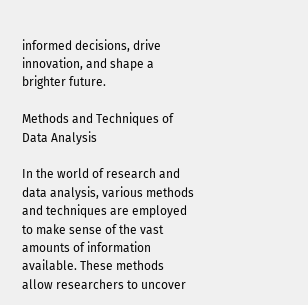informed decisions, drive innovation, and shape a brighter future.

Methods and Techniques of Data Analysis

In the world of research and data analysis, various methods and techniques are employed to make sense of the vast amounts of information available. These methods allow researchers to uncover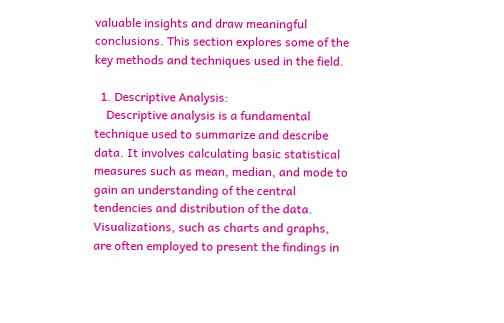valuable insights and draw meaningful conclusions. This section explores some of the key methods and techniques used in the field.

  1. Descriptive Analysis:
    Descriptive analysis is a fundamental technique used to summarize and describe data. It involves calculating basic statistical measures such as mean, median, and mode to gain an understanding of the central tendencies and distribution of the data. Visualizations, such as charts and graphs, are often employed to present the findings in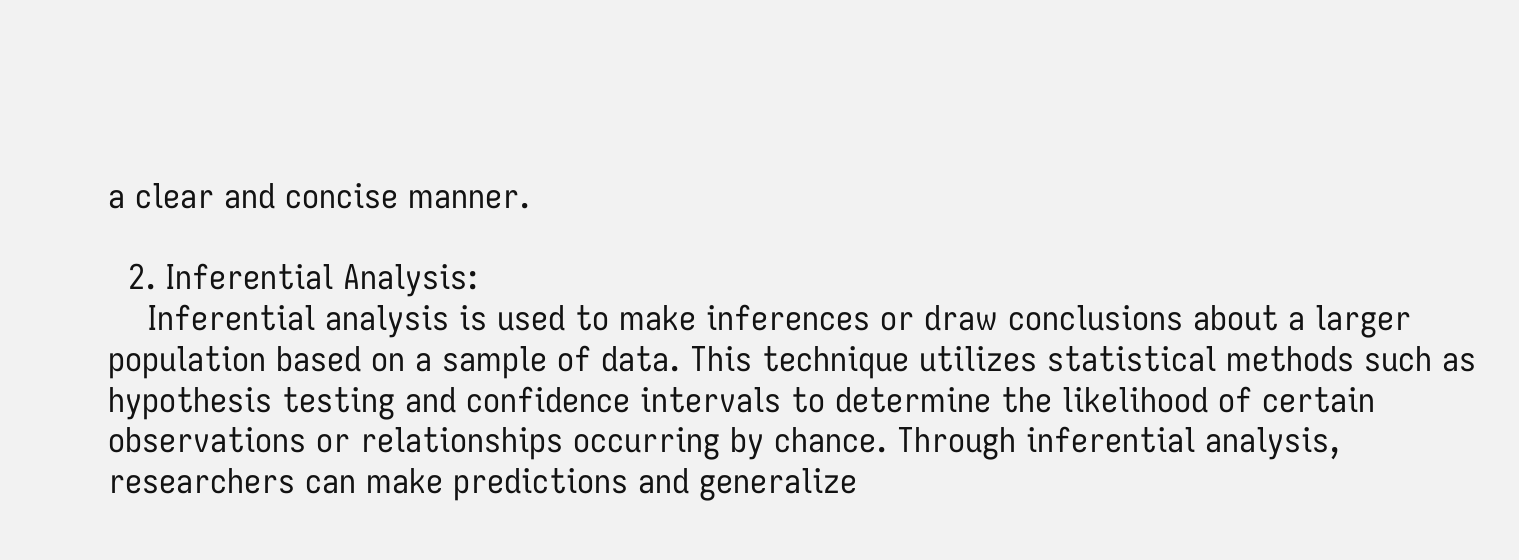a clear and concise manner.

  2. Inferential Analysis:
    Inferential analysis is used to make inferences or draw conclusions about a larger population based on a sample of data. This technique utilizes statistical methods such as hypothesis testing and confidence intervals to determine the likelihood of certain observations or relationships occurring by chance. Through inferential analysis, researchers can make predictions and generalize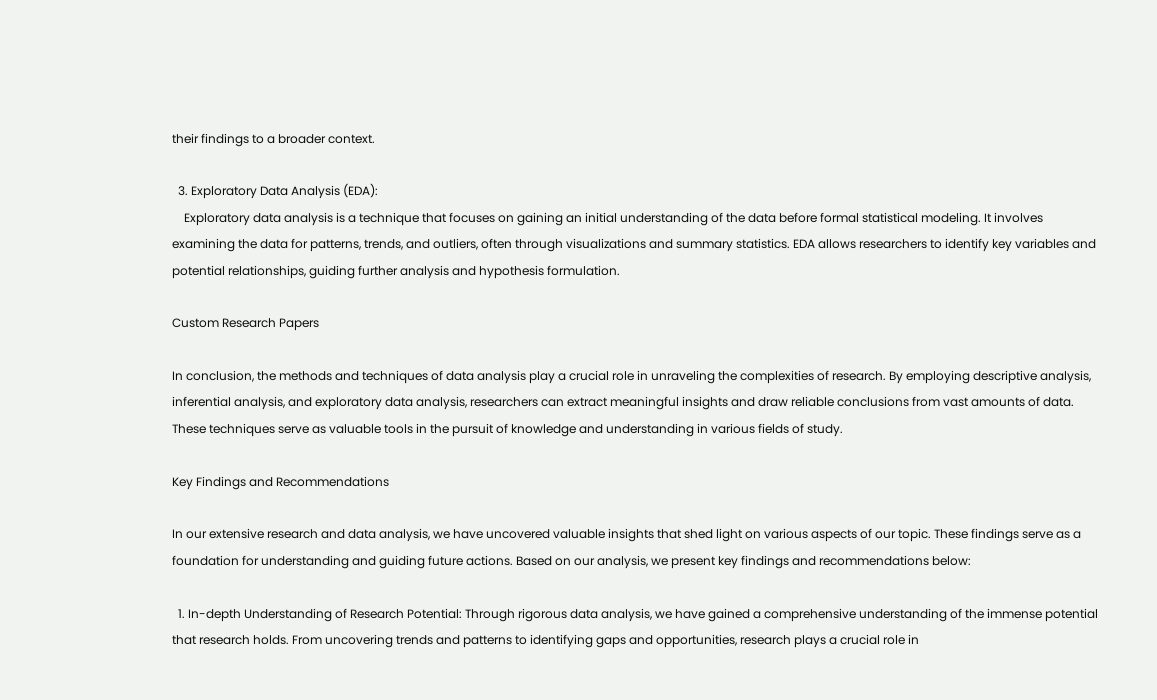their findings to a broader context.

  3. Exploratory Data Analysis (EDA):
    Exploratory data analysis is a technique that focuses on gaining an initial understanding of the data before formal statistical modeling. It involves examining the data for patterns, trends, and outliers, often through visualizations and summary statistics. EDA allows researchers to identify key variables and potential relationships, guiding further analysis and hypothesis formulation.

Custom Research Papers

In conclusion, the methods and techniques of data analysis play a crucial role in unraveling the complexities of research. By employing descriptive analysis, inferential analysis, and exploratory data analysis, researchers can extract meaningful insights and draw reliable conclusions from vast amounts of data. These techniques serve as valuable tools in the pursuit of knowledge and understanding in various fields of study.

Key Findings and Recommendations

In our extensive research and data analysis, we have uncovered valuable insights that shed light on various aspects of our topic. These findings serve as a foundation for understanding and guiding future actions. Based on our analysis, we present key findings and recommendations below:

  1. In-depth Understanding of Research Potential: Through rigorous data analysis, we have gained a comprehensive understanding of the immense potential that research holds. From uncovering trends and patterns to identifying gaps and opportunities, research plays a crucial role in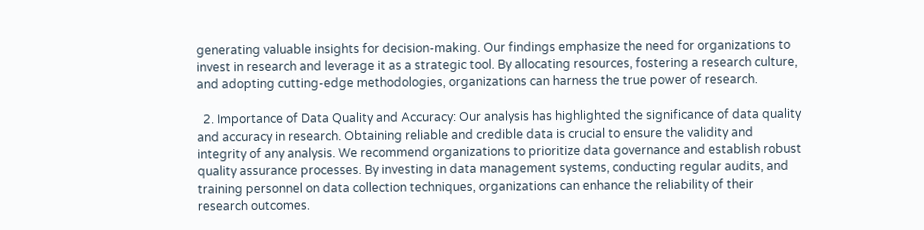generating valuable insights for decision-making. Our findings emphasize the need for organizations to invest in research and leverage it as a strategic tool. By allocating resources, fostering a research culture, and adopting cutting-edge methodologies, organizations can harness the true power of research.

  2. Importance of Data Quality and Accuracy: Our analysis has highlighted the significance of data quality and accuracy in research. Obtaining reliable and credible data is crucial to ensure the validity and integrity of any analysis. We recommend organizations to prioritize data governance and establish robust quality assurance processes. By investing in data management systems, conducting regular audits, and training personnel on data collection techniques, organizations can enhance the reliability of their research outcomes.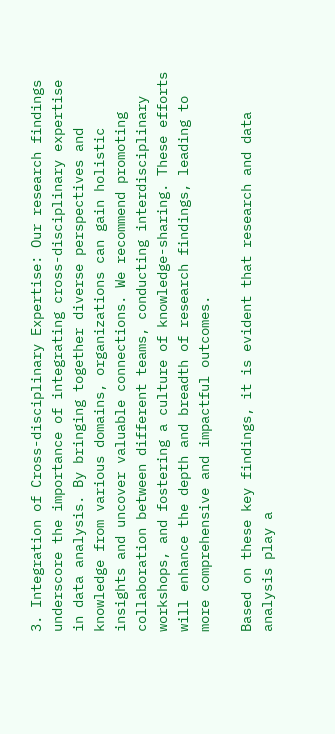3. Integration of Cross-disciplinary Expertise: Our research findings underscore the importance of integrating cross-disciplinary expertise in data analysis. By bringing together diverse perspectives and knowledge from various domains, organizations can gain holistic insights and uncover valuable connections. We recommend promoting collaboration between different teams, conducting interdisciplinary workshops, and fostering a culture of knowledge-sharing. These efforts will enhance the depth and breadth of research findings, leading to more comprehensive and impactful outcomes.

Based on these key findings, it is evident that research and data analysis play a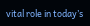vital role in today’s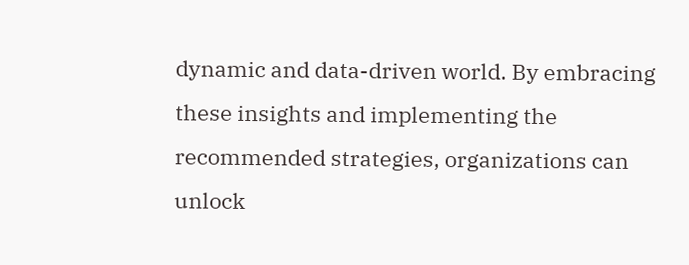dynamic and data-driven world. By embracing these insights and implementing the recommended strategies, organizations can unlock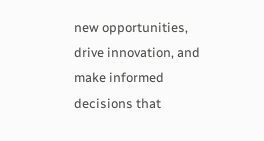new opportunities, drive innovation, and make informed decisions that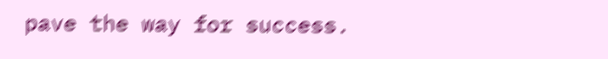pave the way for success.